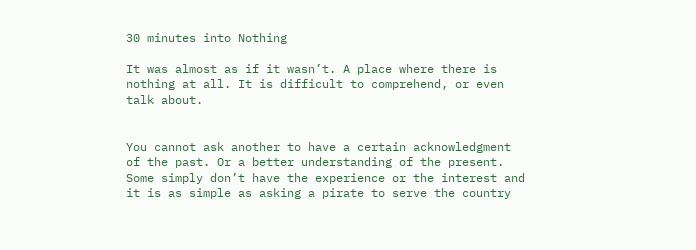30 minutes into Nothing

It was almost as if it wasn’t. A place where there is nothing at all. It is difficult to comprehend, or even talk about.


You cannot ask another to have a certain acknowledgment of the past. Or a better understanding of the present. Some simply don’t have the experience or the interest and it is as simple as asking a pirate to serve the country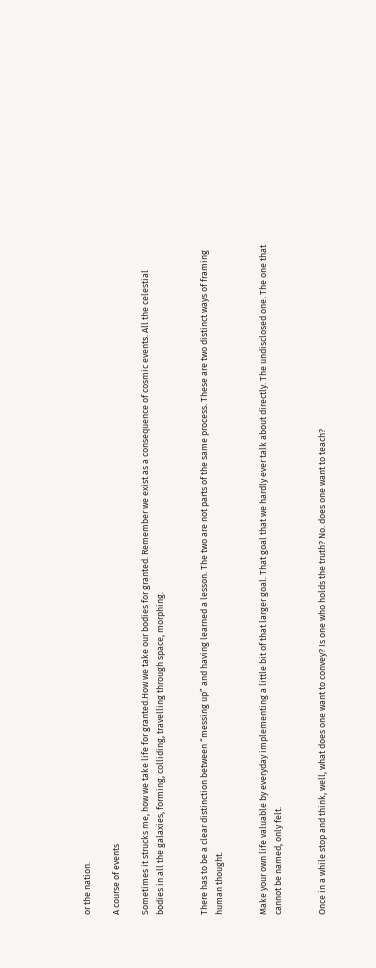or the nation.

A course of events

Sometimes it strucks me, how we take life for granted.How we take our bodies for granted. Remember we exist as a consequence of cosmic events. All the celestial bodies in all the galaxies, forming, colliding, travelling through space, morphing.


There has to be a clear distinction between “messing up” and having learned a lesson. The two are not parts of the same process. These are two distinct ways of framing human thought.


Make your own life valuable by everyday implementing a little bit of that larger goal. That goal that we hardly ever talk about directly. The undisclosed one. The one that cannot be named, only felt.


Once in a while stop and think, well, what does one want to convey? Is one who holds the truth? No. does one want to teach?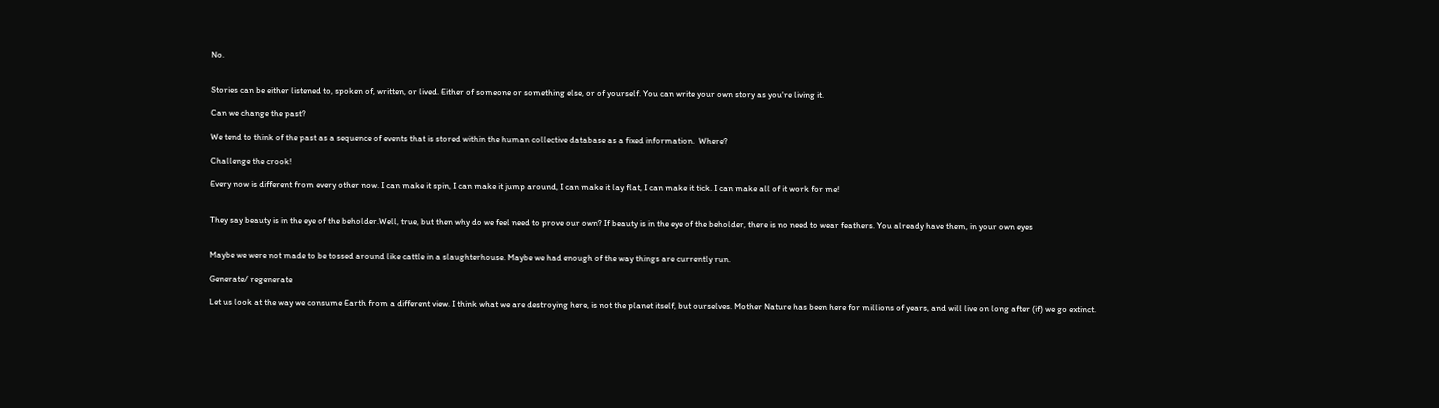No.


Stories can be either listened to, spoken of, written, or lived. Either of someone or something else, or of yourself. You can write your own story as you're living it.

Can we change the past?

We tend to think of the past as a sequence of events that is stored within the human collective database as a fixed information.  Where?

Challenge the crook!

Every now is different from every other now. I can make it spin, I can make it jump around, I can make it lay flat, I can make it tick. I can make all of it work for me!


They say beauty is in the eye of the beholder.Well, true, but then why do we feel need to prove our own? If beauty is in the eye of the beholder, there is no need to wear feathers. You already have them, in your own eyes


Maybe we were not made to be tossed around like cattle in a slaughterhouse. Maybe we had enough of the way things are currently run.

Generate/ regenerate

Let us look at the way we consume Earth from a different view. I think what we are destroying here, is not the planet itself, but ourselves. Mother Nature has been here for millions of years, and will live on long after (if) we go extinct.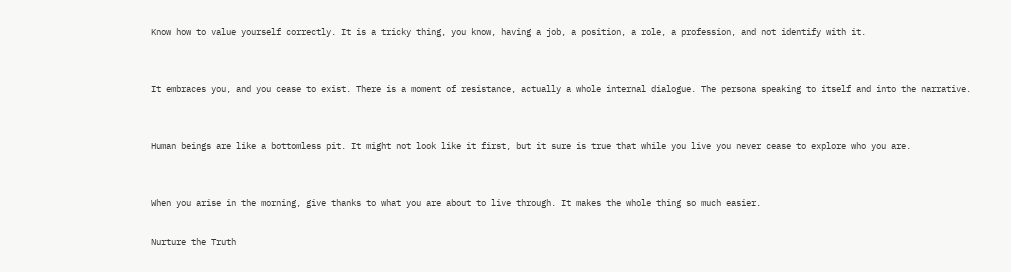Know how to value yourself correctly. It is a tricky thing, you know, having a job, a position, a role, a profession, and not identify with it.


It embraces you, and you cease to exist. There is a moment of resistance, actually a whole internal dialogue. The persona speaking to itself and into the narrative.


Human beings are like a bottomless pit. It might not look like it first, but it sure is true that while you live you never cease to explore who you are.


When you arise in the morning, give thanks to what you are about to live through. It makes the whole thing so much easier.

Nurture the Truth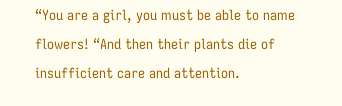“You are a girl, you must be able to name flowers! “And then their plants die of insufficient care and attention.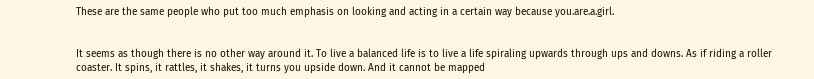These are the same people who put too much emphasis on looking and acting in a certain way because you.are.a.girl.


It seems as though there is no other way around it. To live a balanced life is to live a life spiraling upwards through ups and downs. As if riding a roller coaster. It spins, it rattles, it shakes, it turns you upside down. And it cannot be mapped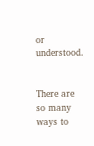or understood.


There are so many ways to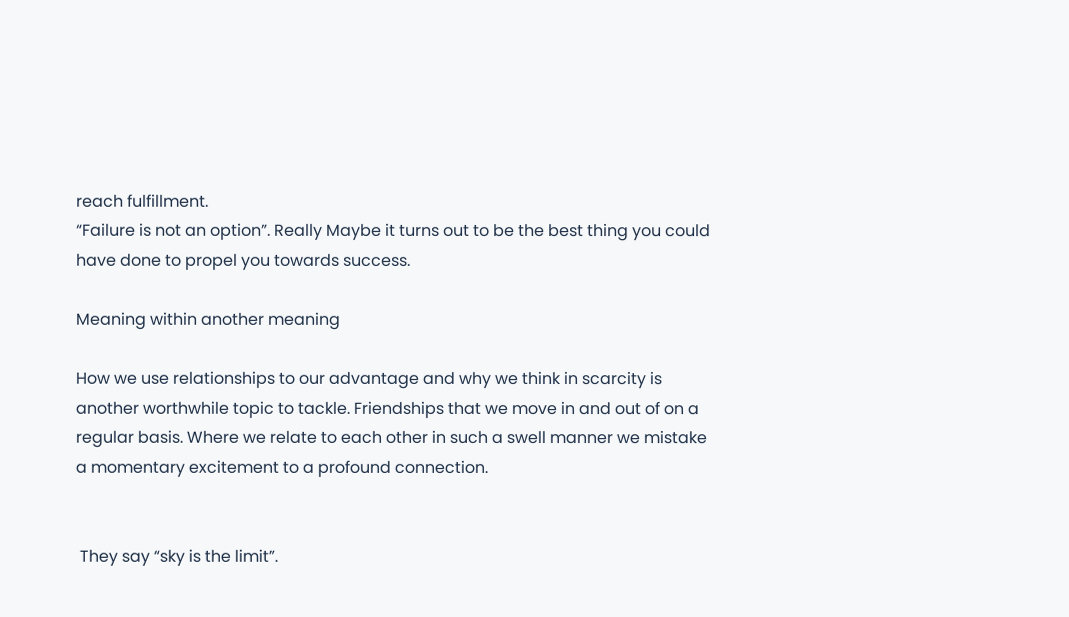reach fulfillment.
“Failure is not an option”. Really Maybe it turns out to be the best thing you could have done to propel you towards success.

Meaning within another meaning

How we use relationships to our advantage and why we think in scarcity is another worthwhile topic to tackle. Friendships that we move in and out of on a regular basis. Where we relate to each other in such a swell manner we mistake a momentary excitement to a profound connection.


 They say “sky is the limit”.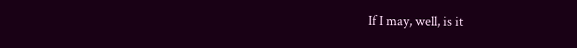If I may, well, is it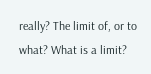really? The limit of, or to what? What is a limit?